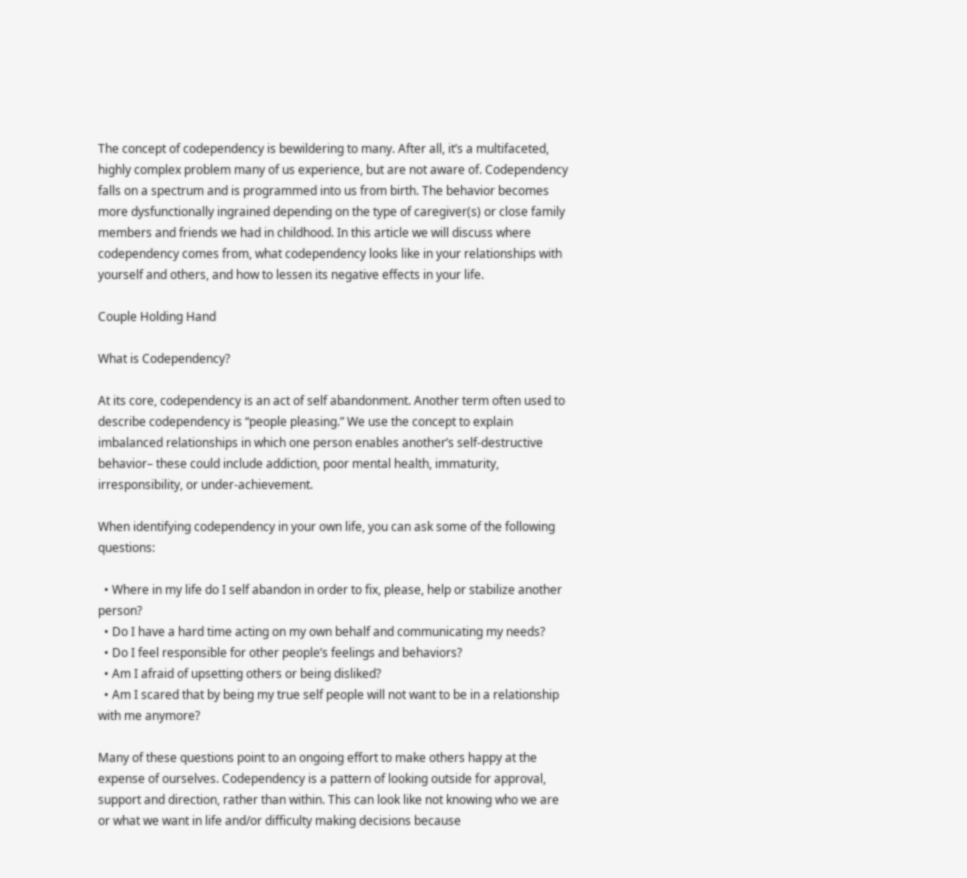The concept of codependency is bewildering to many. After all, it’s a multifaceted, highly complex problem many of us experience, but are not aware of. Codependency falls on a spectrum and is programmed into us from birth. The behavior becomes more dysfunctionally ingrained depending on the type of caregiver(s) or close family members and friends we had in childhood. In this article we will discuss where codependency comes from, what codependency looks like in your relationships with yourself and others, and how to lessen its negative effects in your life.

Couple Holding Hand

What is Codependency?

At its core, codependency is an act of self abandonment. Another term often used to describe codependency is “people pleasing.” We use the concept to explain imbalanced relationships in which one person enables another’s self-destructive behavior– these could include addiction, poor mental health, immaturity, irresponsibility, or under-achievement.

When identifying codependency in your own life, you can ask some of the following questions:

  • Where in my life do I self abandon in order to fix, please, help or stabilize another person?
  • Do I have a hard time acting on my own behalf and communicating my needs?
  • Do I feel responsible for other people’s feelings and behaviors?
  • Am I afraid of upsetting others or being disliked?
  • Am I scared that by being my true self people will not want to be in a relationship with me anymore?

Many of these questions point to an ongoing effort to make others happy at the expense of ourselves. Codependency is a pattern of looking outside for approval, support and direction, rather than within. This can look like not knowing who we are or what we want in life and/or difficulty making decisions because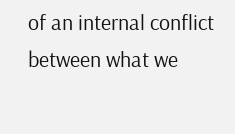of an internal conflict between what we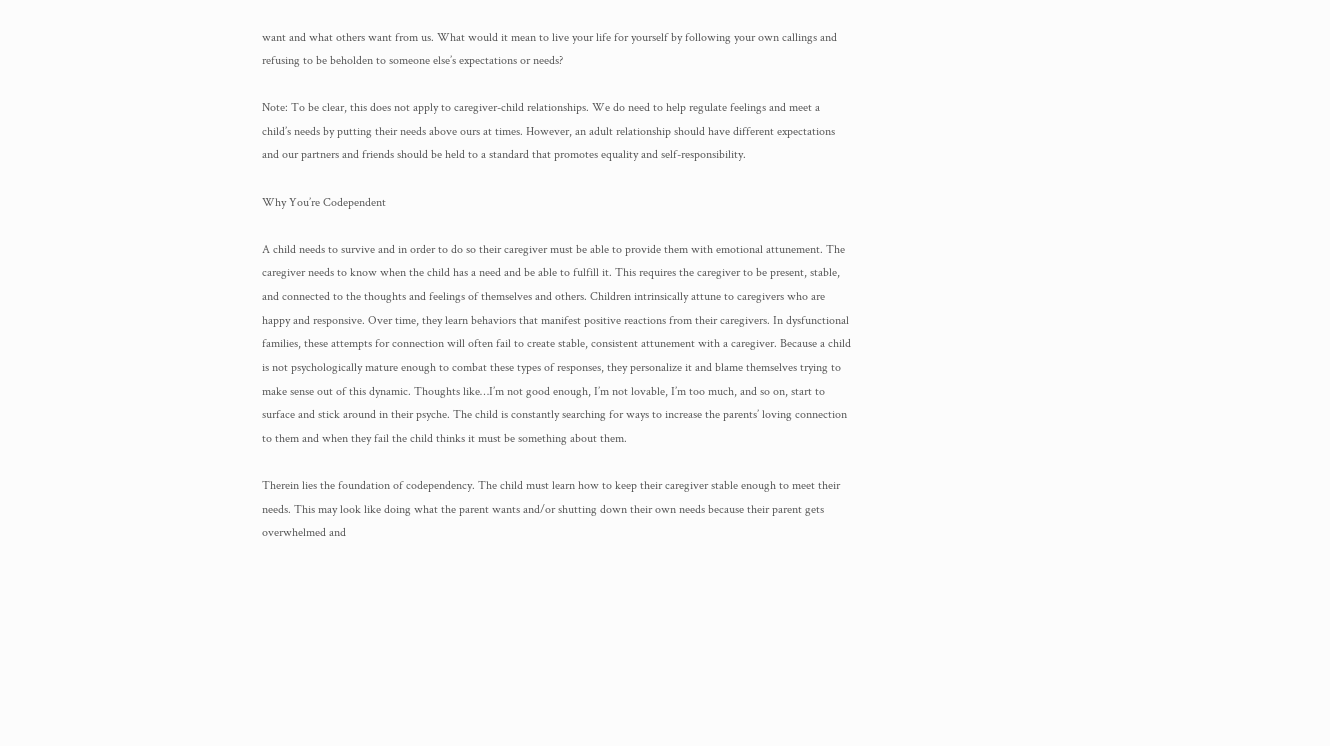want and what others want from us. What would it mean to live your life for yourself by following your own callings and refusing to be beholden to someone else’s expectations or needs?

Note: To be clear, this does not apply to caregiver-child relationships. We do need to help regulate feelings and meet a child’s needs by putting their needs above ours at times. However, an adult relationship should have different expectations and our partners and friends should be held to a standard that promotes equality and self-responsibility.

Why You’re Codependent

A child needs to survive and in order to do so their caregiver must be able to provide them with emotional attunement. The caregiver needs to know when the child has a need and be able to fulfill it. This requires the caregiver to be present, stable, and connected to the thoughts and feelings of themselves and others. Children intrinsically attune to caregivers who are happy and responsive. Over time, they learn behaviors that manifest positive reactions from their caregivers. In dysfunctional families, these attempts for connection will often fail to create stable, consistent attunement with a caregiver. Because a child is not psychologically mature enough to combat these types of responses, they personalize it and blame themselves trying to make sense out of this dynamic. Thoughts like…I’m not good enough, I’m not lovable, I’m too much, and so on, start to surface and stick around in their psyche. The child is constantly searching for ways to increase the parents’ loving connection to them and when they fail the child thinks it must be something about them.

Therein lies the foundation of codependency. The child must learn how to keep their caregiver stable enough to meet their needs. This may look like doing what the parent wants and/or shutting down their own needs because their parent gets overwhelmed and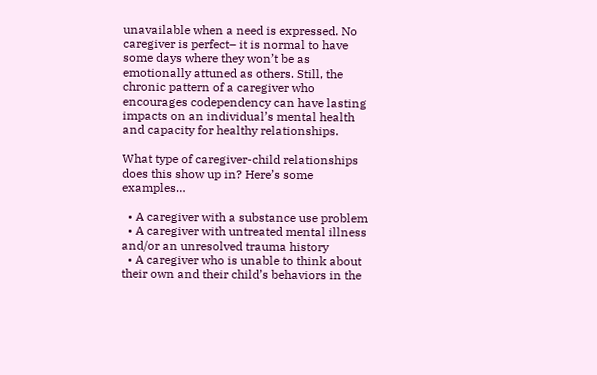unavailable when a need is expressed. No caregiver is perfect– it is normal to have some days where they won’t be as emotionally attuned as others. Still, the chronic pattern of a caregiver who encourages codependency can have lasting impacts on an individual’s mental health and capacity for healthy relationships.

What type of caregiver-child relationships does this show up in? Here’s some examples…

  • A caregiver with a substance use problem
  • A caregiver with untreated mental illness and/or an unresolved trauma history
  • A caregiver who is unable to think about their own and their child’s behaviors in the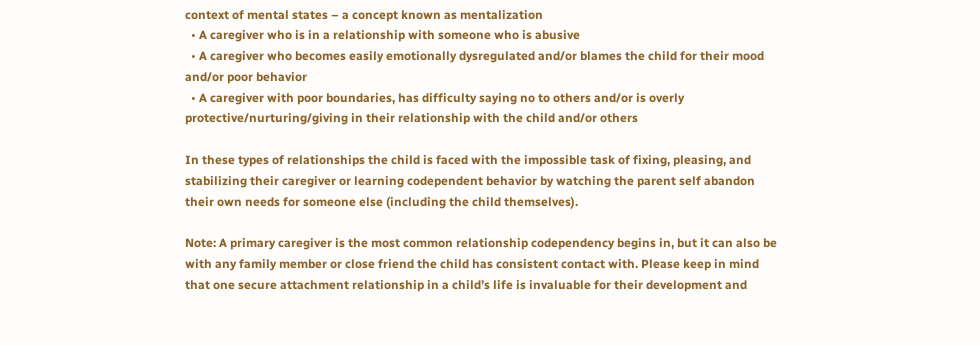context of mental states – a concept known as mentalization
  • A caregiver who is in a relationship with someone who is abusive
  • A caregiver who becomes easily emotionally dysregulated and/or blames the child for their mood and/or poor behavior
  • A caregiver with poor boundaries, has difficulty saying no to others and/or is overly protective/nurturing/giving in their relationship with the child and/or others

In these types of relationships the child is faced with the impossible task of fixing, pleasing, and stabilizing their caregiver or learning codependent behavior by watching the parent self abandon their own needs for someone else (including the child themselves).

Note: A primary caregiver is the most common relationship codependency begins in, but it can also be with any family member or close friend the child has consistent contact with. Please keep in mind that one secure attachment relationship in a child’s life is invaluable for their development and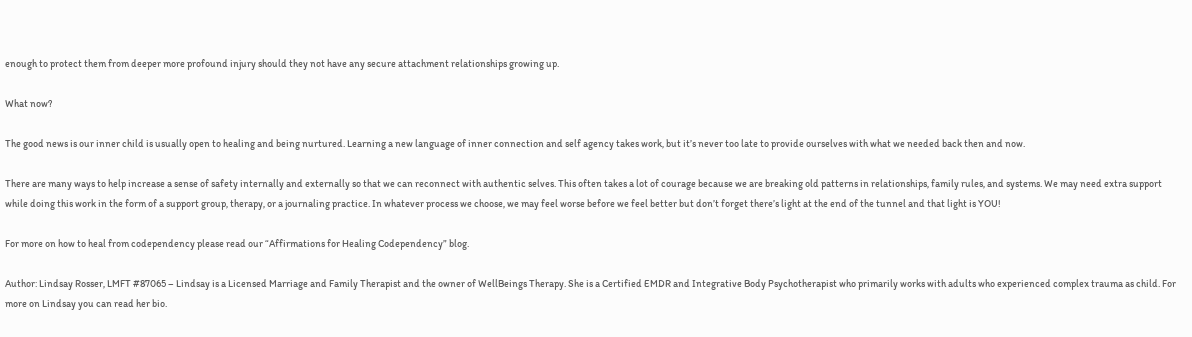enough to protect them from deeper more profound injury should they not have any secure attachment relationships growing up.

What now?

The good news is our inner child is usually open to healing and being nurtured. Learning a new language of inner connection and self agency takes work, but it’s never too late to provide ourselves with what we needed back then and now.

There are many ways to help increase a sense of safety internally and externally so that we can reconnect with authentic selves. This often takes a lot of courage because we are breaking old patterns in relationships, family rules, and systems. We may need extra support while doing this work in the form of a support group, therapy, or a journaling practice. In whatever process we choose, we may feel worse before we feel better but don’t forget there’s light at the end of the tunnel and that light is YOU!

For more on how to heal from codependency please read our “Affirmations for Healing Codependency” blog.

Author: Lindsay Rosser, LMFT #87065 – Lindsay is a Licensed Marriage and Family Therapist and the owner of WellBeings Therapy. She is a Certified EMDR and Integrative Body Psychotherapist who primarily works with adults who experienced complex trauma as child. For more on Lindsay you can read her bio.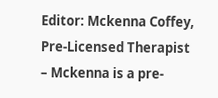Editor: Mckenna Coffey, Pre-Licensed Therapist – Mckenna is a pre-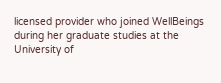licensed provider who joined WellBeings during her graduate studies at the University of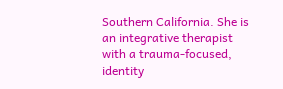Southern California. She is an integrative therapist with a trauma-focused, identity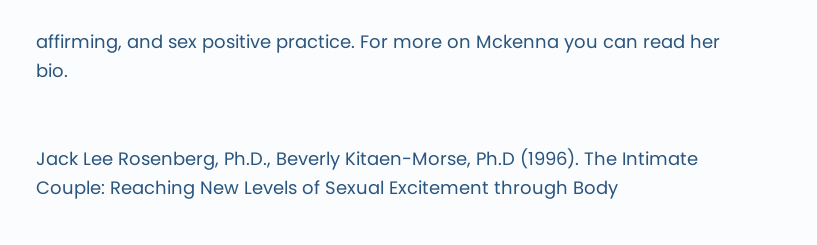affirming, and sex positive practice. For more on Mckenna you can read her bio.


Jack Lee Rosenberg, Ph.D., Beverly Kitaen-Morse, Ph.D (1996). The Intimate Couple: Reaching New Levels of Sexual Excitement through Body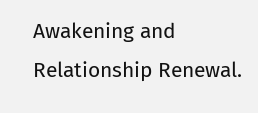Awakening and Relationship Renewal.